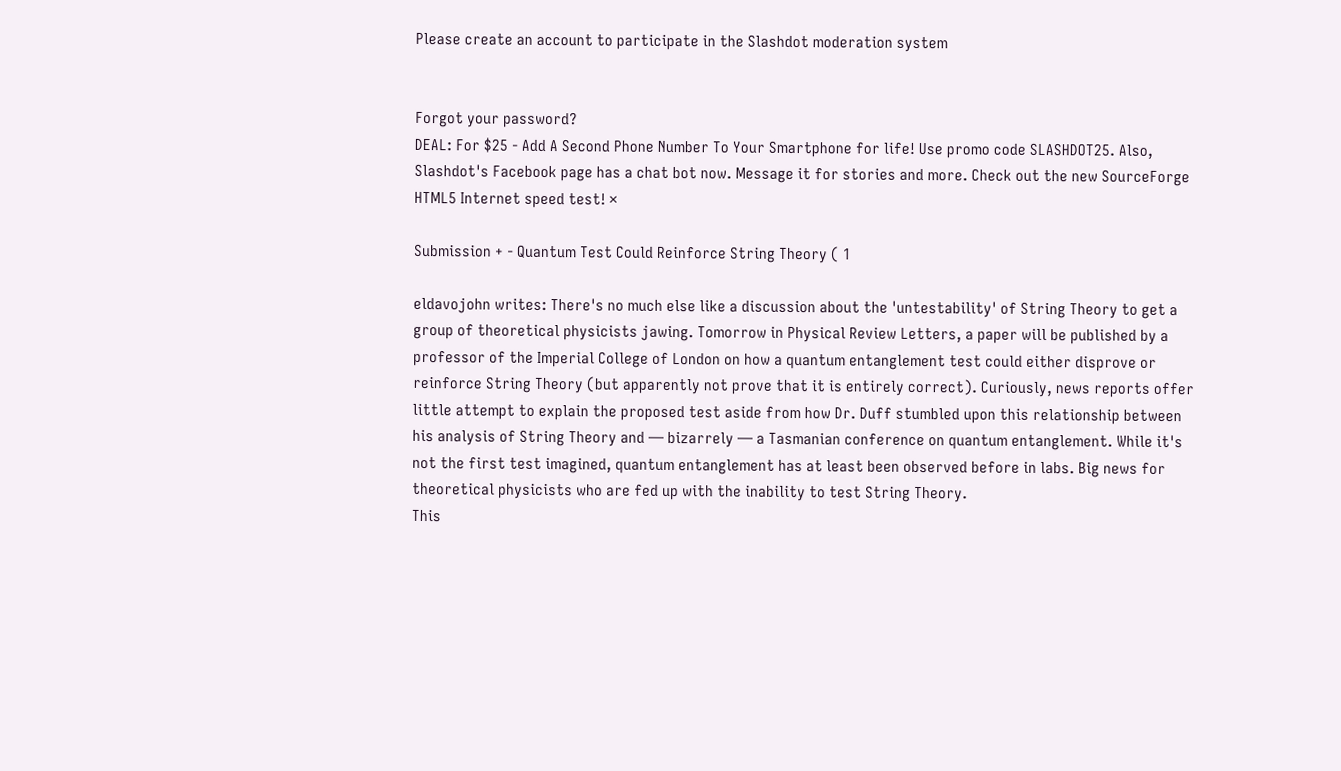Please create an account to participate in the Slashdot moderation system


Forgot your password?
DEAL: For $25 - Add A Second Phone Number To Your Smartphone for life! Use promo code SLASHDOT25. Also, Slashdot's Facebook page has a chat bot now. Message it for stories and more. Check out the new SourceForge HTML5 Internet speed test! ×

Submission + - Quantum Test Could Reinforce String Theory ( 1

eldavojohn writes: There's no much else like a discussion about the 'untestability' of String Theory to get a group of theoretical physicists jawing. Tomorrow in Physical Review Letters, a paper will be published by a professor of the Imperial College of London on how a quantum entanglement test could either disprove or reinforce String Theory (but apparently not prove that it is entirely correct). Curiously, news reports offer little attempt to explain the proposed test aside from how Dr. Duff stumbled upon this relationship between his analysis of String Theory and — bizarrely — a Tasmanian conference on quantum entanglement. While it's not the first test imagined, quantum entanglement has at least been observed before in labs. Big news for theoretical physicists who are fed up with the inability to test String Theory.
This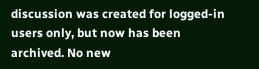discussion was created for logged-in users only, but now has been archived. No new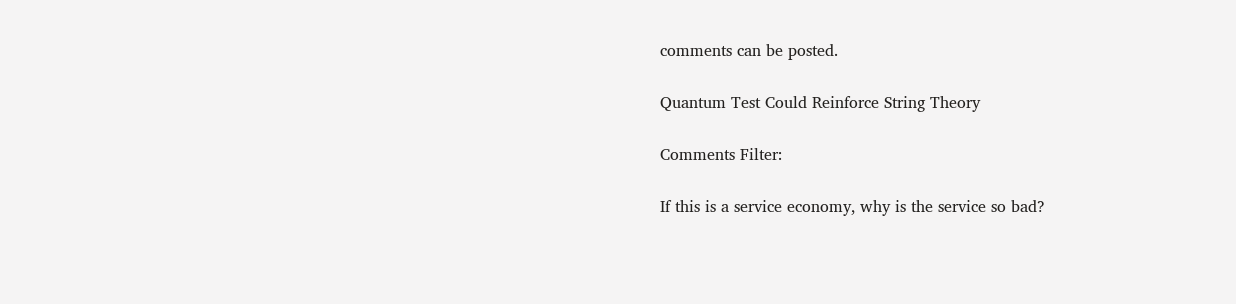comments can be posted.

Quantum Test Could Reinforce String Theory

Comments Filter:

If this is a service economy, why is the service so bad?